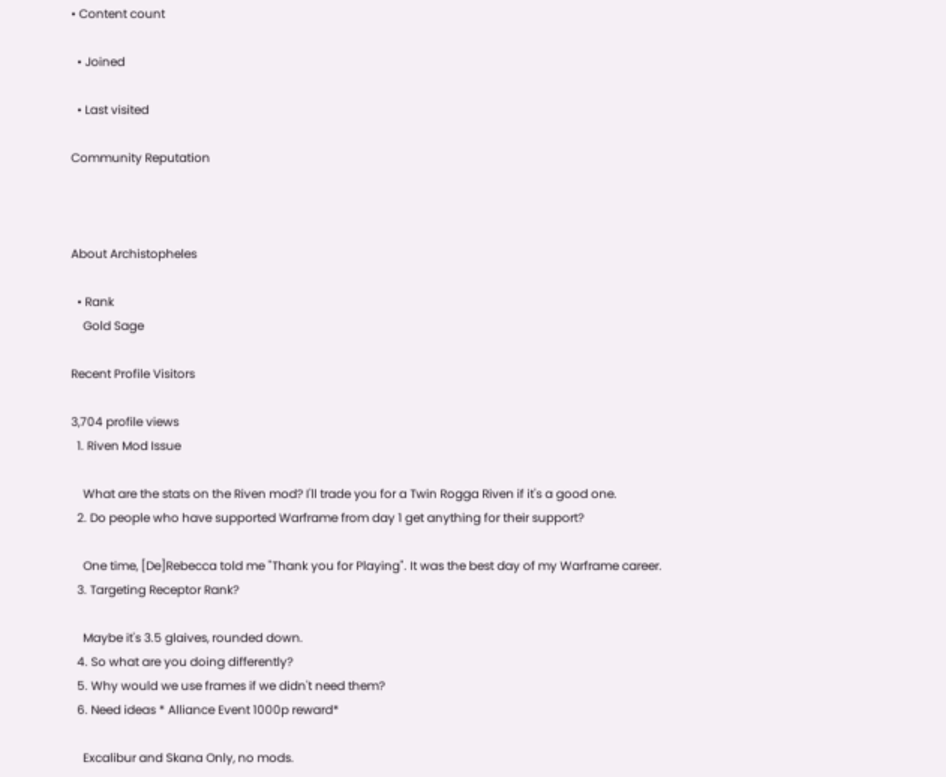• Content count

  • Joined

  • Last visited

Community Reputation



About Archistopheles

  • Rank
    Gold Sage

Recent Profile Visitors

3,704 profile views
  1. Riven Mod Issue

    What are the stats on the Riven mod? I'll trade you for a Twin Rogga Riven if it's a good one.
  2. Do people who have supported Warframe from day 1 get anything for their support?

    One time, [De]Rebecca told me "Thank you for Playing". It was the best day of my Warframe career.
  3. Targeting Receptor Rank?

    Maybe it's 3.5 glaives, rounded down.
  4. So what are you doing differently?
  5. Why would we use frames if we didn't need them?
  6. Need ideas * Alliance Event 1000p reward*

    Excalibur and Skana Only, no mods.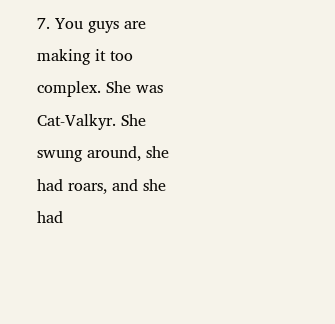7. You guys are making it too complex. She was Cat-Valkyr. She swung around, she had roars, and she had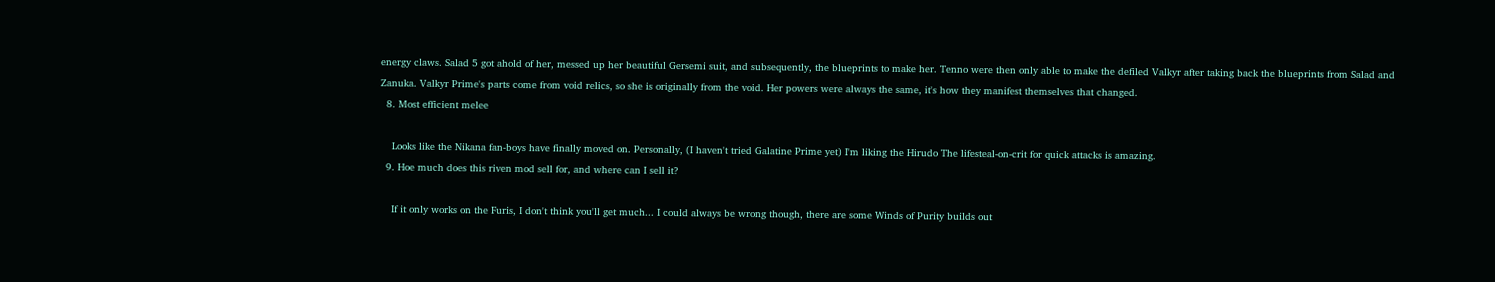energy claws. Salad 5 got ahold of her, messed up her beautiful Gersemi suit, and subsequently, the blueprints to make her. Tenno were then only able to make the defiled Valkyr after taking back the blueprints from Salad and Zanuka. Valkyr Prime's parts come from void relics, so she is originally from the void. Her powers were always the same, it's how they manifest themselves that changed.
  8. Most efficient melee

    Looks like the Nikana fan-boys have finally moved on. Personally, (I haven't tried Galatine Prime yet) I'm liking the Hirudo The lifesteal-on-crit for quick attacks is amazing.
  9. Hoe much does this riven mod sell for, and where can I sell it?

    If it only works on the Furis, I don't think you'll get much... I could always be wrong though, there are some Winds of Purity builds out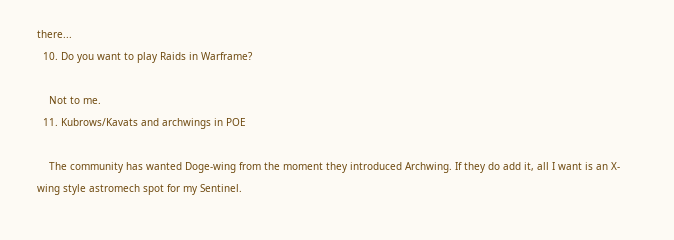there...
  10. Do you want to play Raids in Warframe?

    Not to me.
  11. Kubrows/Kavats and archwings in POE

    The community has wanted Doge-wing from the moment they introduced Archwing. If they do add it, all I want is an X-wing style astromech spot for my Sentinel.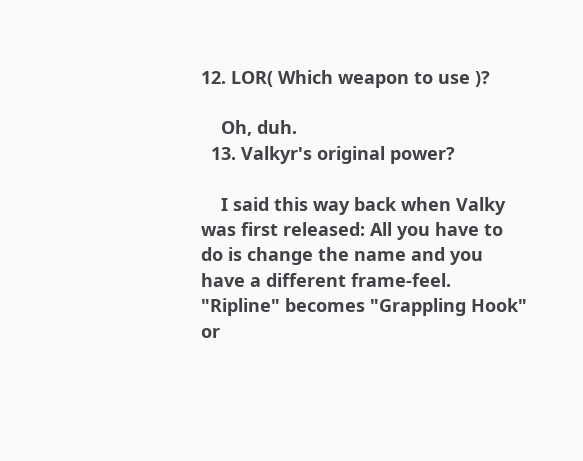12. LOR( Which weapon to use )?

    Oh, duh.
  13. Valkyr's original power?

    I said this way back when Valky was first released: All you have to do is change the name and you have a different frame-feel. "Ripline" becomes "Grappling Hook" or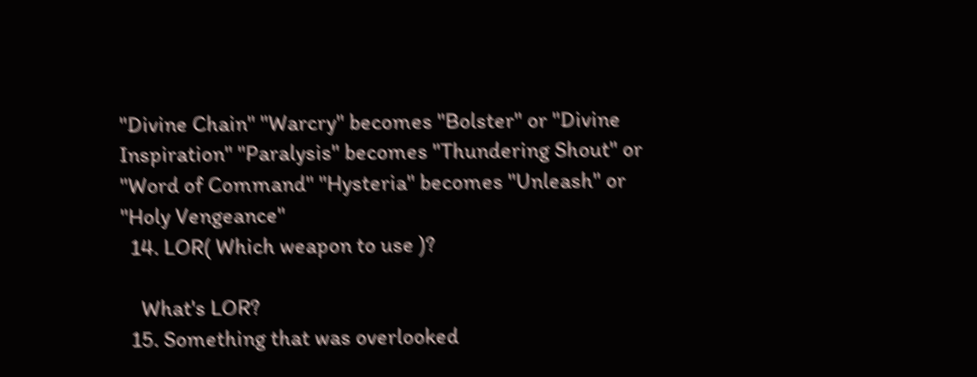"Divine Chain" "Warcry" becomes "Bolster" or "Divine Inspiration" "Paralysis" becomes "Thundering Shout" or "Word of Command" "Hysteria" becomes "Unleash" or "Holy Vengeance"
  14. LOR( Which weapon to use )?

    What's LOR?
  15. Something that was overlooked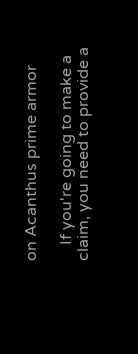on Acanthus prime armor

    If you're going to make a claim, you need to provide a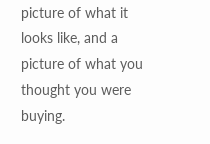picture of what it looks like, and a picture of what you thought you were buying.